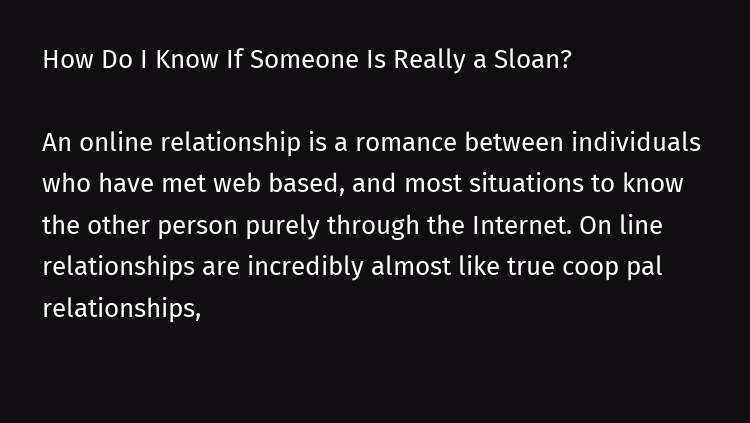How Do I Know If Someone Is Really a Sloan?

An online relationship is a romance between individuals who have met web based, and most situations to know the other person purely through the Internet. On line relationships are incredibly almost like true coop pal relationships,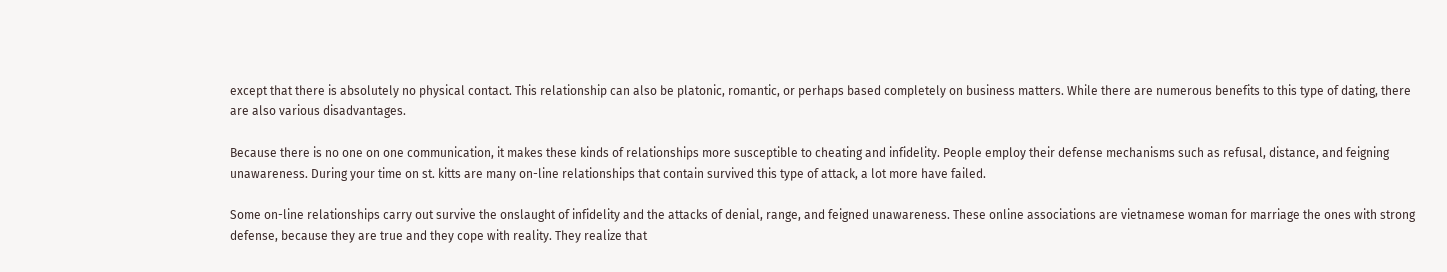except that there is absolutely no physical contact. This relationship can also be platonic, romantic, or perhaps based completely on business matters. While there are numerous benefits to this type of dating, there are also various disadvantages.

Because there is no one on one communication, it makes these kinds of relationships more susceptible to cheating and infidelity. People employ their defense mechanisms such as refusal, distance, and feigning unawareness. During your time on st. kitts are many on-line relationships that contain survived this type of attack, a lot more have failed.

Some on-line relationships carry out survive the onslaught of infidelity and the attacks of denial, range, and feigned unawareness. These online associations are vietnamese woman for marriage the ones with strong defense, because they are true and they cope with reality. They realize that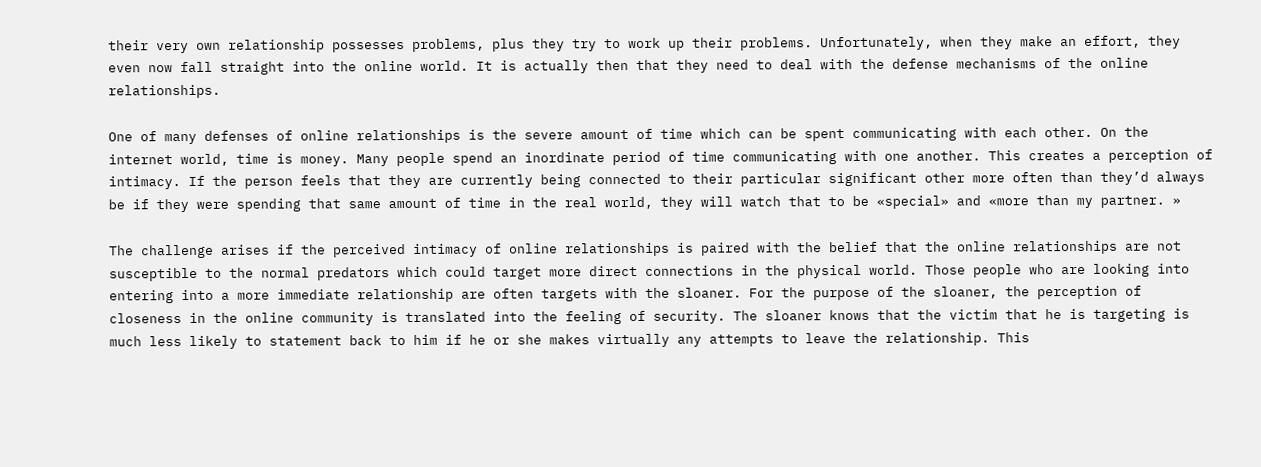their very own relationship possesses problems, plus they try to work up their problems. Unfortunately, when they make an effort, they even now fall straight into the online world. It is actually then that they need to deal with the defense mechanisms of the online relationships.

One of many defenses of online relationships is the severe amount of time which can be spent communicating with each other. On the internet world, time is money. Many people spend an inordinate period of time communicating with one another. This creates a perception of intimacy. If the person feels that they are currently being connected to their particular significant other more often than they’d always be if they were spending that same amount of time in the real world, they will watch that to be «special» and «more than my partner. »

The challenge arises if the perceived intimacy of online relationships is paired with the belief that the online relationships are not susceptible to the normal predators which could target more direct connections in the physical world. Those people who are looking into entering into a more immediate relationship are often targets with the sloaner. For the purpose of the sloaner, the perception of closeness in the online community is translated into the feeling of security. The sloaner knows that the victim that he is targeting is much less likely to statement back to him if he or she makes virtually any attempts to leave the relationship. This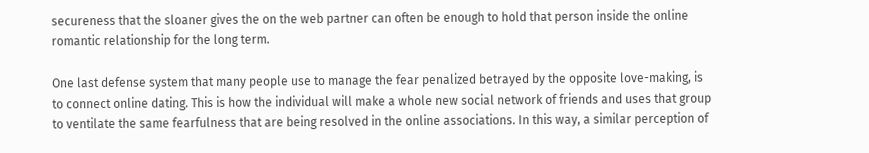secureness that the sloaner gives the on the web partner can often be enough to hold that person inside the online romantic relationship for the long term.

One last defense system that many people use to manage the fear penalized betrayed by the opposite love-making, is to connect online dating. This is how the individual will make a whole new social network of friends and uses that group to ventilate the same fearfulness that are being resolved in the online associations. In this way, a similar perception of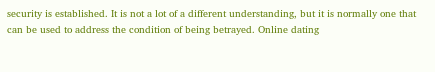security is established. It is not a lot of a different understanding, but it is normally one that can be used to address the condition of being betrayed. Online dating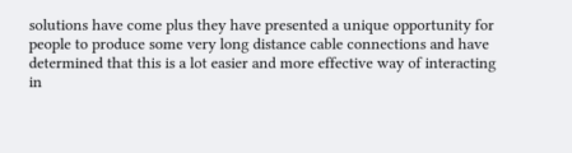solutions have come plus they have presented a unique opportunity for people to produce some very long distance cable connections and have determined that this is a lot easier and more effective way of interacting in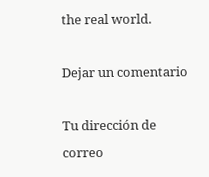the real world.

Dejar un comentario

Tu dirección de correo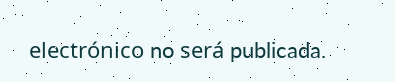electrónico no será publicada.